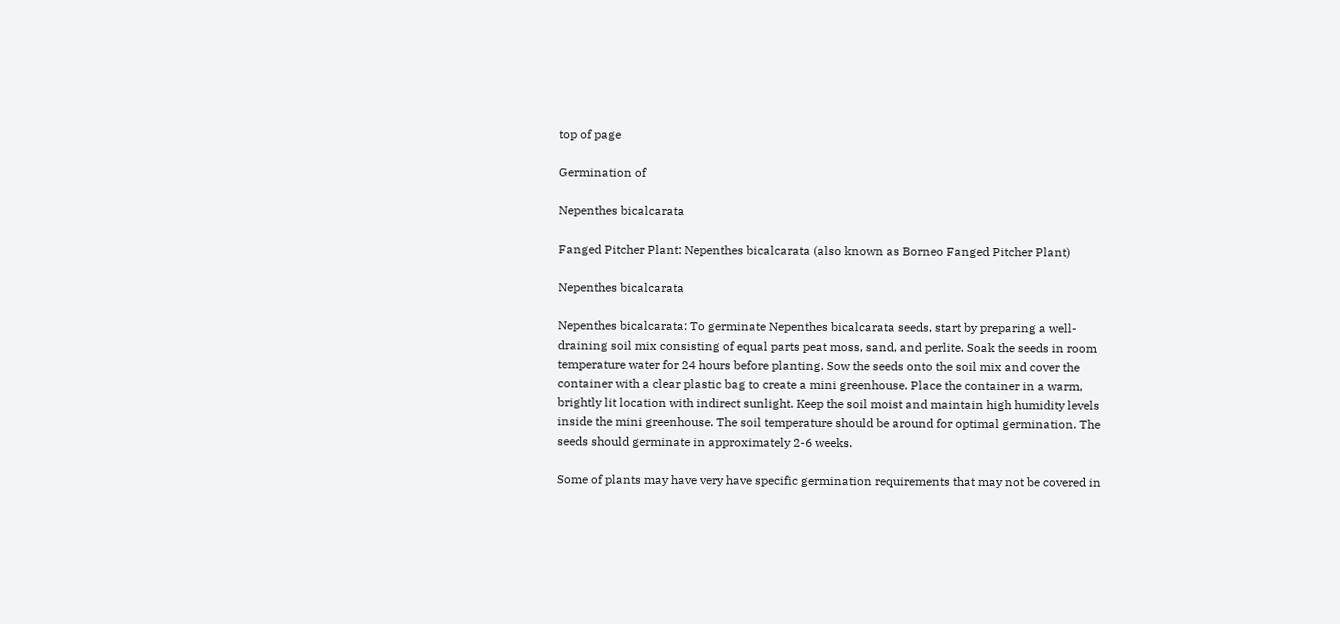top of page

Germination of

Nepenthes bicalcarata

Fanged Pitcher Plant: Nepenthes bicalcarata (also known as Borneo Fanged Pitcher Plant)

Nepenthes bicalcarata

Nepenthes bicalcarata: To germinate Nepenthes bicalcarata seeds, start by preparing a well-draining soil mix consisting of equal parts peat moss, sand, and perlite. Soak the seeds in room temperature water for 24 hours before planting. Sow the seeds onto the soil mix and cover the container with a clear plastic bag to create a mini greenhouse. Place the container in a warm, brightly lit location with indirect sunlight. Keep the soil moist and maintain high humidity levels inside the mini greenhouse. The soil temperature should be around for optimal germination. The seeds should germinate in approximately 2-6 weeks.

Some of plants may have very have specific germination requirements that may not be covered in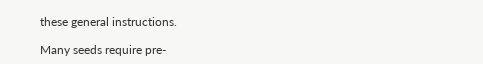these general instructions.

Many seeds require pre-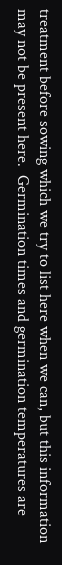treatment before sowing which we try to list here when we can, but this information may not be present here.  Germination times and germination temperatures are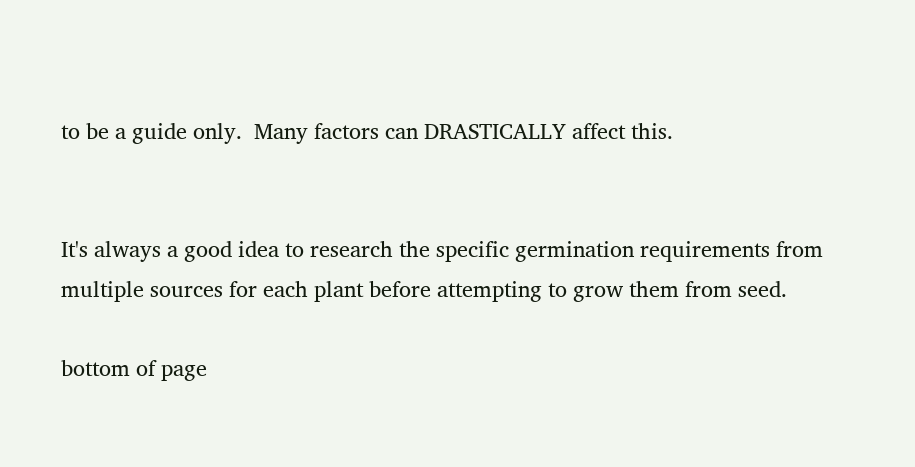to be a guide only.  Many factors can DRASTICALLY affect this.


It's always a good idea to research the specific germination requirements from multiple sources for each plant before attempting to grow them from seed.

bottom of page